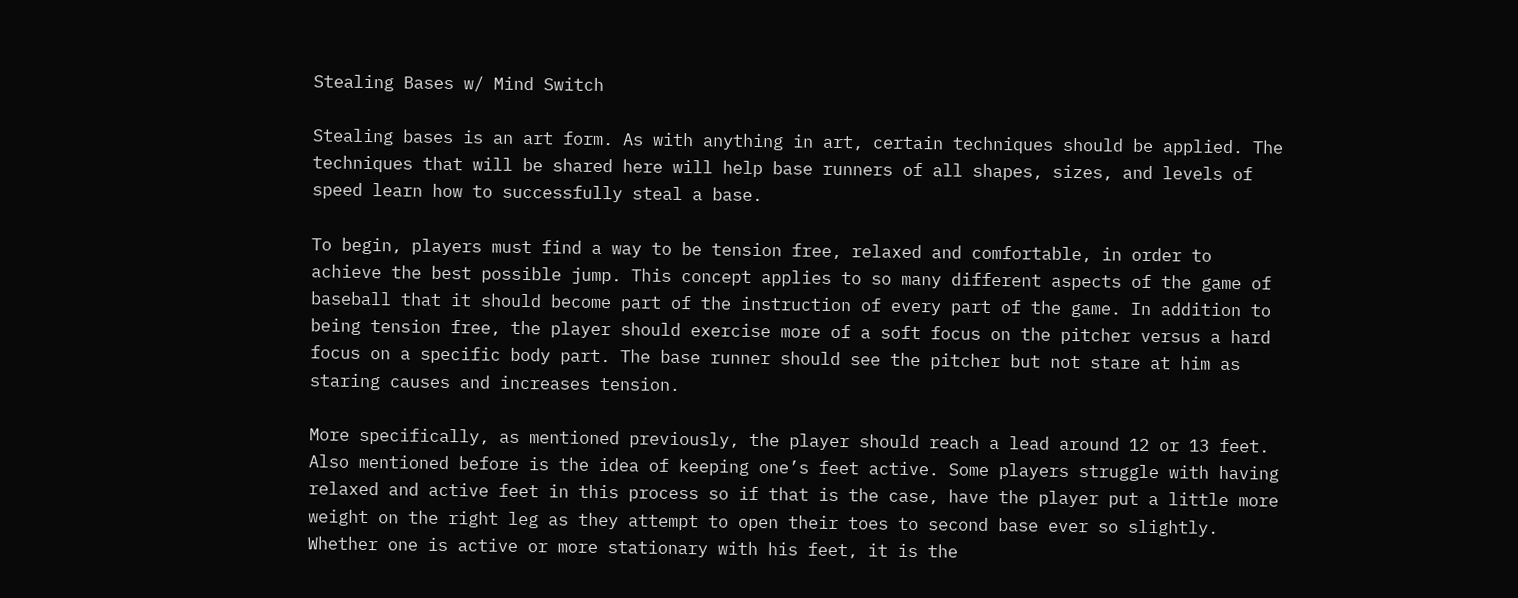Stealing Bases w/ Mind Switch

Stealing bases is an art form. As with anything in art, certain techniques should be applied. The techniques that will be shared here will help base runners of all shapes, sizes, and levels of speed learn how to successfully steal a base.

To begin, players must find a way to be tension free, relaxed and comfortable, in order to achieve the best possible jump. This concept applies to so many different aspects of the game of baseball that it should become part of the instruction of every part of the game. In addition to being tension free, the player should exercise more of a soft focus on the pitcher versus a hard focus on a specific body part. The base runner should see the pitcher but not stare at him as staring causes and increases tension.

More specifically, as mentioned previously, the player should reach a lead around 12 or 13 feet. Also mentioned before is the idea of keeping one’s feet active. Some players struggle with having relaxed and active feet in this process so if that is the case, have the player put a little more weight on the right leg as they attempt to open their toes to second base ever so slightly. Whether one is active or more stationary with his feet, it is the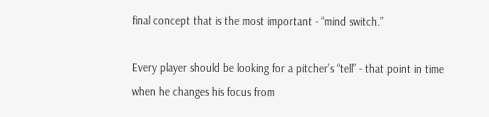final concept that is the most important - “mind switch.”

Every player should be looking for a pitcher’s “tell” - that point in time when he changes his focus from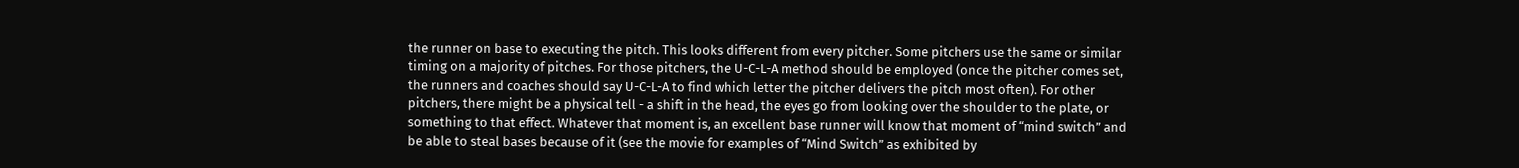the runner on base to executing the pitch. This looks different from every pitcher. Some pitchers use the same or similar timing on a majority of pitches. For those pitchers, the U-C-L-A method should be employed (once the pitcher comes set, the runners and coaches should say U-C-L-A to find which letter the pitcher delivers the pitch most often). For other pitchers, there might be a physical tell - a shift in the head, the eyes go from looking over the shoulder to the plate, or something to that effect. Whatever that moment is, an excellent base runner will know that moment of “mind switch” and be able to steal bases because of it (see the movie for examples of “Mind Switch” as exhibited by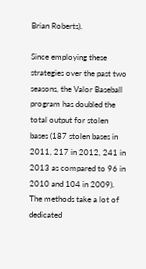Brian Roberts).

Since employing these strategies over the past two seasons, the Valor Baseball program has doubled the total output for stolen bases (187 stolen bases in 2011, 217 in 2012, 241 in 2013 as compared to 96 in 2010 and 104 in 2009). The methods take a lot of dedicated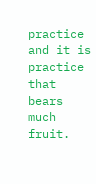practice and it is practice that bears much fruit.